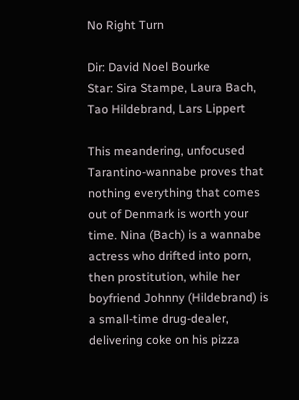No Right Turn

Dir: David Noel Bourke
Star: Sira Stampe, Laura Bach, Tao Hildebrand, Lars Lippert

This meandering, unfocused Tarantino-wannabe proves that nothing everything that comes out of Denmark is worth your time. Nina (Bach) is a wannabe actress who drifted into porn, then prostitution, while her boyfriend Johnny (Hildebrand) is a small-time drug-dealer, delivering coke on his pizza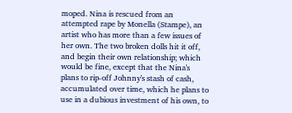moped. Nina is rescued from an attempted rape by Monella (Stampe), an artist who has more than a few issues of her own. The two broken dolls hit it off, and begin their own relationship; which would be fine, except that the Nina's plans to rip-off Johnny's stash of cash, accumulated over time, which he plans to use in a dubious investment of his own, to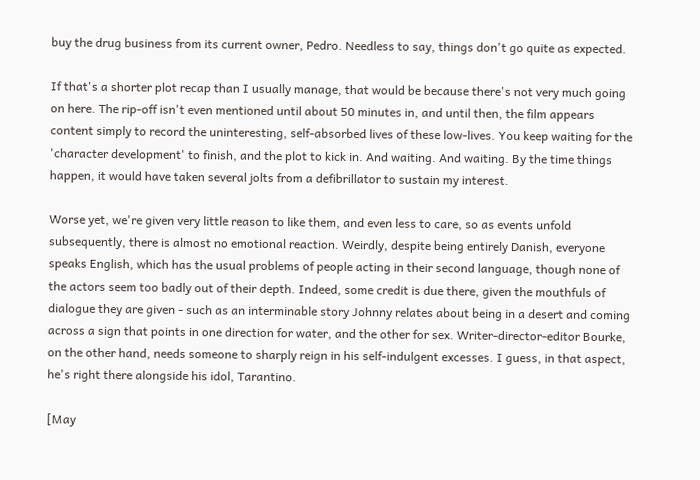buy the drug business from its current owner, Pedro. Needless to say, things don't go quite as expected.

If that's a shorter plot recap than I usually manage, that would be because there's not very much going on here. The rip-off isn't even mentioned until about 50 minutes in, and until then, the film appears content simply to record the uninteresting, self-absorbed lives of these low-lives. You keep waiting for the 'character development' to finish, and the plot to kick in. And waiting. And waiting. By the time things happen, it would have taken several jolts from a defibrillator to sustain my interest.

Worse yet, we're given very little reason to like them, and even less to care, so as events unfold subsequently, there is almost no emotional reaction. Weirdly, despite being entirely Danish, everyone speaks English, which has the usual problems of people acting in their second language, though none of the actors seem too badly out of their depth. Indeed, some credit is due there, given the mouthfuls of dialogue they are given - such as an interminable story Johnny relates about being in a desert and coming across a sign that points in one direction for water, and the other for sex. Writer-director-editor Bourke, on the other hand, needs someone to sharply reign in his self-indulgent excesses. I guess, in that aspect, he's right there alongside his idol, Tarantino.

[May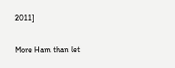2011]

More Ham than let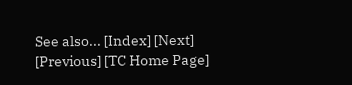See also... [Index] [Next] [Previous] [TC Home Page]